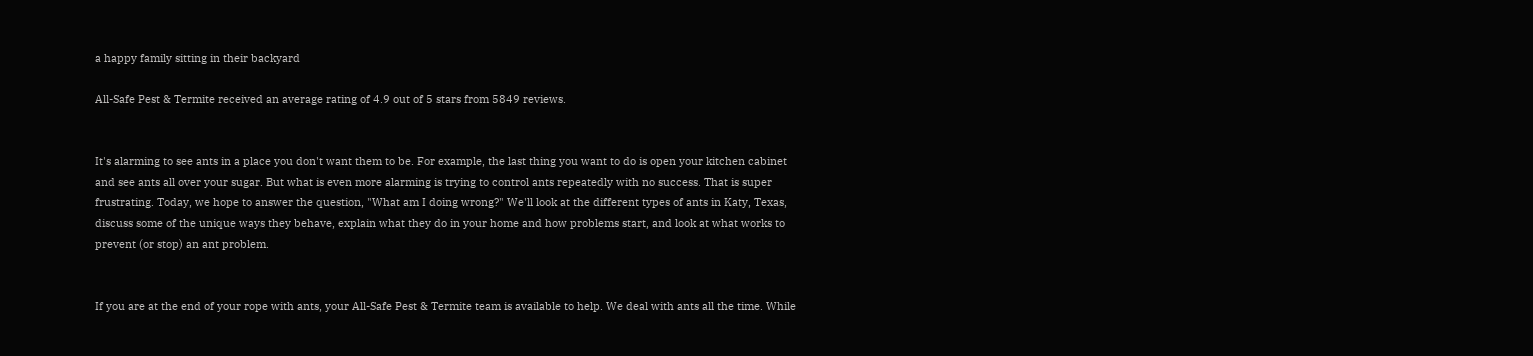a happy family sitting in their backyard

All-Safe Pest & Termite received an average rating of 4.9 out of 5 stars from 5849 reviews.


It's alarming to see ants in a place you don't want them to be. For example, the last thing you want to do is open your kitchen cabinet and see ants all over your sugar. But what is even more alarming is trying to control ants repeatedly with no success. That is super frustrating. Today, we hope to answer the question, "What am I doing wrong?" We'll look at the different types of ants in Katy, Texas, discuss some of the unique ways they behave, explain what they do in your home and how problems start, and look at what works to prevent (or stop) an ant problem.


If you are at the end of your rope with ants, your All-Safe Pest & Termite team is available to help. We deal with ants all the time. While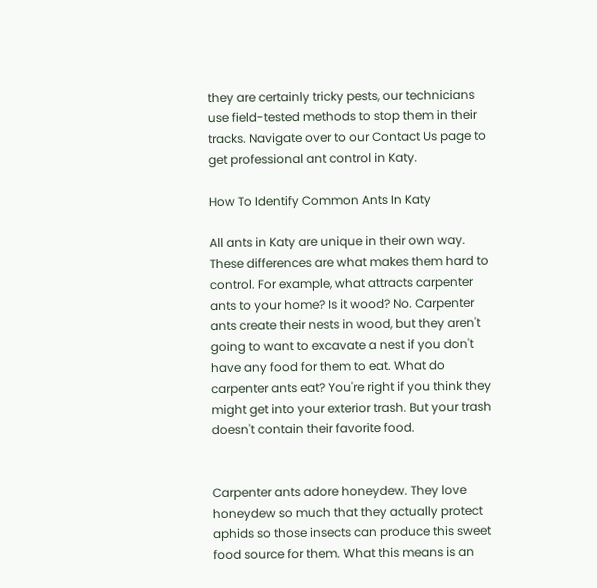they are certainly tricky pests, our technicians use field-tested methods to stop them in their tracks. Navigate over to our Contact Us page to get professional ant control in Katy.

How To Identify Common Ants In Katy

All ants in Katy are unique in their own way. These differences are what makes them hard to control. For example, what attracts carpenter ants to your home? Is it wood? No. Carpenter ants create their nests in wood, but they aren't going to want to excavate a nest if you don't have any food for them to eat. What do carpenter ants eat? You're right if you think they might get into your exterior trash. But your trash doesn't contain their favorite food.


Carpenter ants adore honeydew. They love honeydew so much that they actually protect aphids so those insects can produce this sweet food source for them. What this means is an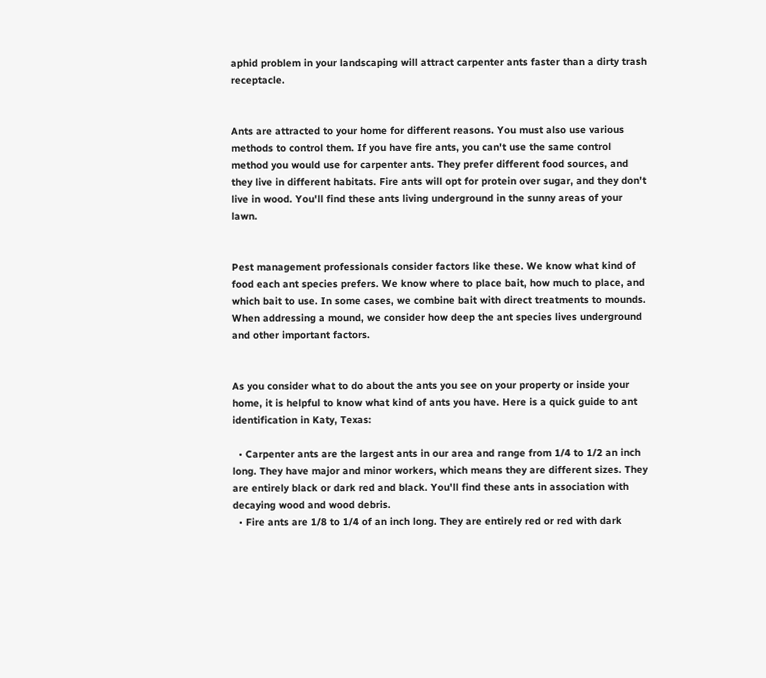aphid problem in your landscaping will attract carpenter ants faster than a dirty trash receptacle.


Ants are attracted to your home for different reasons. You must also use various methods to control them. If you have fire ants, you can't use the same control method you would use for carpenter ants. They prefer different food sources, and they live in different habitats. Fire ants will opt for protein over sugar, and they don't live in wood. You'll find these ants living underground in the sunny areas of your lawn.


Pest management professionals consider factors like these. We know what kind of food each ant species prefers. We know where to place bait, how much to place, and which bait to use. In some cases, we combine bait with direct treatments to mounds. When addressing a mound, we consider how deep the ant species lives underground and other important factors.


As you consider what to do about the ants you see on your property or inside your home, it is helpful to know what kind of ants you have. Here is a quick guide to ant identification in Katy, Texas:

  • Carpenter ants are the largest ants in our area and range from 1/4 to 1/2 an inch long. They have major and minor workers, which means they are different sizes. They are entirely black or dark red and black. You'll find these ants in association with decaying wood and wood debris.
  • Fire ants are 1/8 to 1/4 of an inch long. They are entirely red or red with dark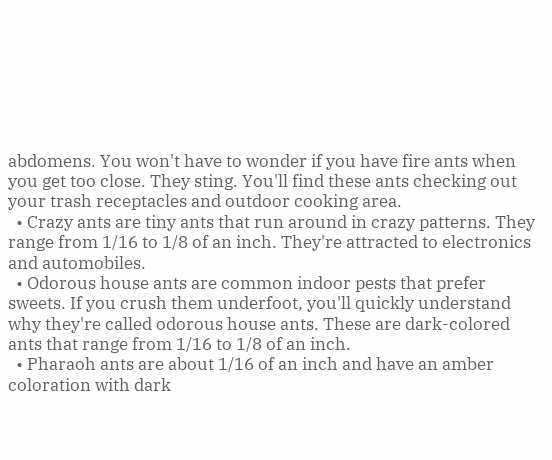abdomens. You won't have to wonder if you have fire ants when you get too close. They sting. You'll find these ants checking out your trash receptacles and outdoor cooking area.
  • Crazy ants are tiny ants that run around in crazy patterns. They range from 1/16 to 1/8 of an inch. They're attracted to electronics and automobiles.
  • Odorous house ants are common indoor pests that prefer sweets. If you crush them underfoot, you'll quickly understand why they're called odorous house ants. These are dark-colored ants that range from 1/16 to 1/8 of an inch.
  • Pharaoh ants are about 1/16 of an inch and have an amber coloration with dark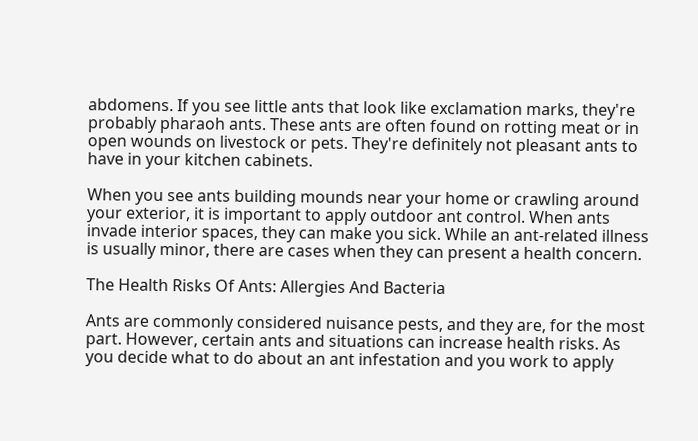abdomens. If you see little ants that look like exclamation marks, they're probably pharaoh ants. These ants are often found on rotting meat or in open wounds on livestock or pets. They're definitely not pleasant ants to have in your kitchen cabinets.

When you see ants building mounds near your home or crawling around your exterior, it is important to apply outdoor ant control. When ants invade interior spaces, they can make you sick. While an ant-related illness is usually minor, there are cases when they can present a health concern.

The Health Risks Of Ants: Allergies And Bacteria

Ants are commonly considered nuisance pests, and they are, for the most part. However, certain ants and situations can increase health risks. As you decide what to do about an ant infestation and you work to apply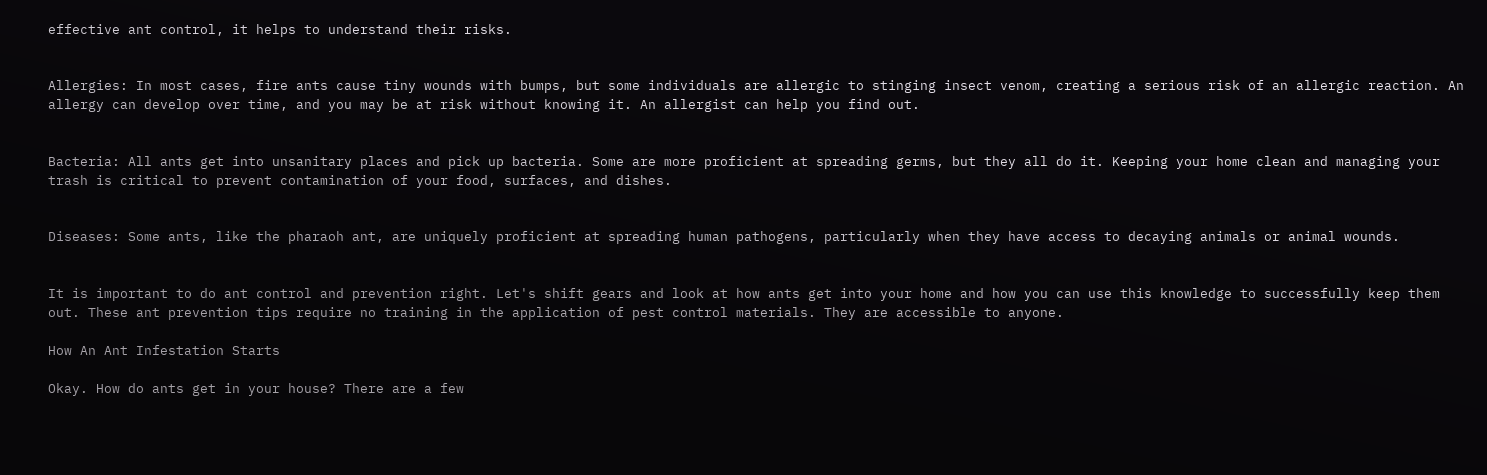effective ant control, it helps to understand their risks.


Allergies: In most cases, fire ants cause tiny wounds with bumps, but some individuals are allergic to stinging insect venom, creating a serious risk of an allergic reaction. An allergy can develop over time, and you may be at risk without knowing it. An allergist can help you find out.


Bacteria: All ants get into unsanitary places and pick up bacteria. Some are more proficient at spreading germs, but they all do it. Keeping your home clean and managing your trash is critical to prevent contamination of your food, surfaces, and dishes.


Diseases: Some ants, like the pharaoh ant, are uniquely proficient at spreading human pathogens, particularly when they have access to decaying animals or animal wounds.


It is important to do ant control and prevention right. Let's shift gears and look at how ants get into your home and how you can use this knowledge to successfully keep them out. These ant prevention tips require no training in the application of pest control materials. They are accessible to anyone.

How An Ant Infestation Starts

Okay. How do ants get in your house? There are a few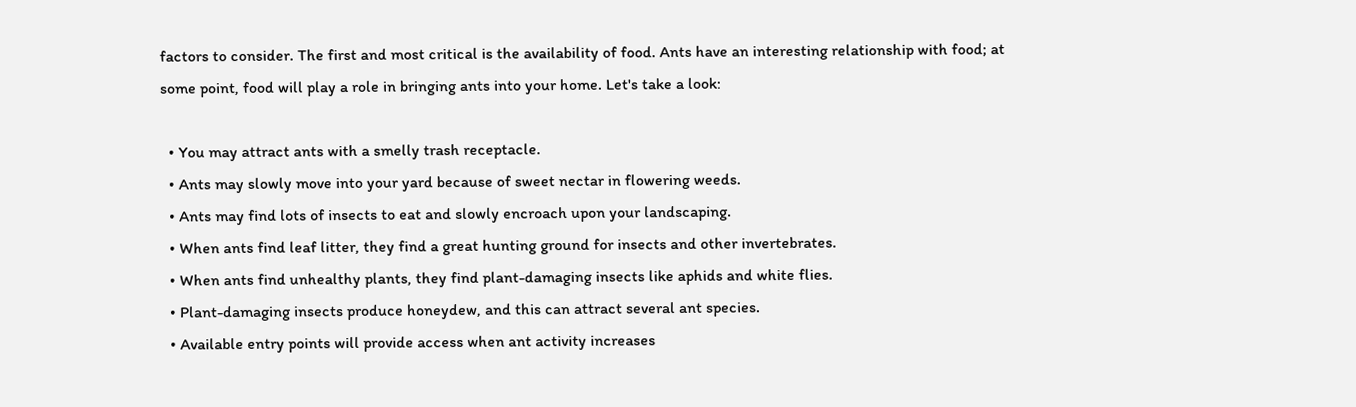factors to consider. The first and most critical is the availability of food. Ants have an interesting relationship with food; at some point, food will play a role in bringing ants into your home. Let's take a look:

  • You may attract ants with a smelly trash receptacle.
  • Ants may slowly move into your yard because of sweet nectar in flowering weeds.
  • Ants may find lots of insects to eat and slowly encroach upon your landscaping.
  • When ants find leaf litter, they find a great hunting ground for insects and other invertebrates.
  • When ants find unhealthy plants, they find plant-damaging insects like aphids and white flies.
  • Plant-damaging insects produce honeydew, and this can attract several ant species.
  • Available entry points will provide access when ant activity increases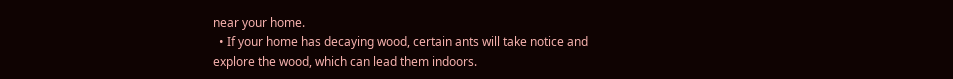near your home.
  • If your home has decaying wood, certain ants will take notice and explore the wood, which can lead them indoors.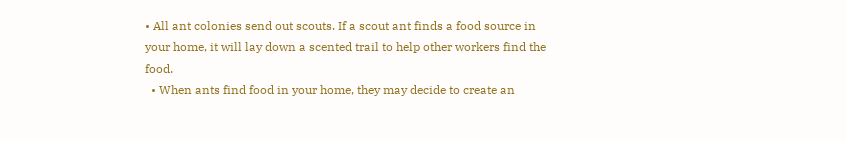• All ant colonies send out scouts. If a scout ant finds a food source in your home, it will lay down a scented trail to help other workers find the food.
  • When ants find food in your home, they may decide to create an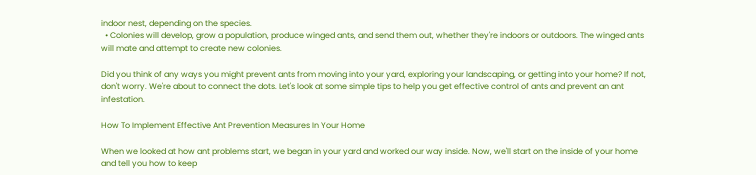indoor nest, depending on the species.
  • Colonies will develop, grow a population, produce winged ants, and send them out, whether they're indoors or outdoors. The winged ants will mate and attempt to create new colonies.

Did you think of any ways you might prevent ants from moving into your yard, exploring your landscaping, or getting into your home? If not, don't worry. We're about to connect the dots. Let's look at some simple tips to help you get effective control of ants and prevent an ant infestation.

How To Implement Effective Ant Prevention Measures In Your Home

When we looked at how ant problems start, we began in your yard and worked our way inside. Now, we'll start on the inside of your home and tell you how to keep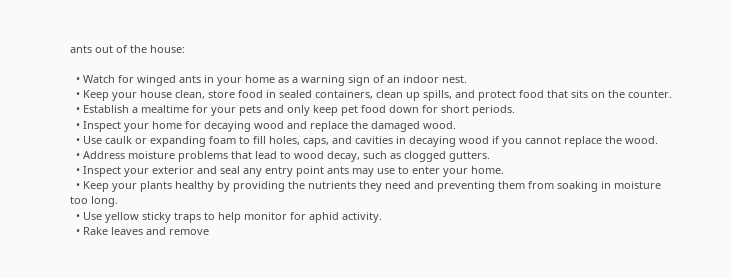ants out of the house:

  • Watch for winged ants in your home as a warning sign of an indoor nest.
  • Keep your house clean, store food in sealed containers, clean up spills, and protect food that sits on the counter.
  • Establish a mealtime for your pets and only keep pet food down for short periods.
  • Inspect your home for decaying wood and replace the damaged wood.
  • Use caulk or expanding foam to fill holes, caps, and cavities in decaying wood if you cannot replace the wood.
  • Address moisture problems that lead to wood decay, such as clogged gutters.
  • Inspect your exterior and seal any entry point ants may use to enter your home.
  • Keep your plants healthy by providing the nutrients they need and preventing them from soaking in moisture too long.
  • Use yellow sticky traps to help monitor for aphid activity.
  • Rake leaves and remove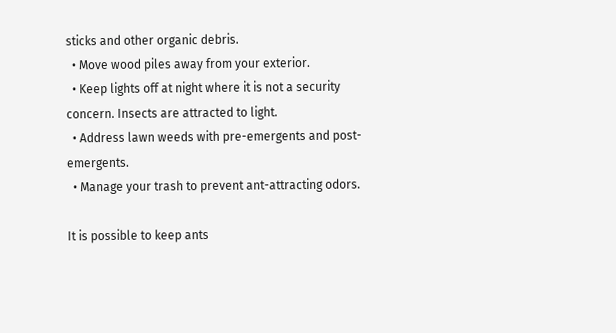sticks and other organic debris.
  • Move wood piles away from your exterior.
  • Keep lights off at night where it is not a security concern. Insects are attracted to light.
  • Address lawn weeds with pre-emergents and post-emergents.
  • Manage your trash to prevent ant-attracting odors.

It is possible to keep ants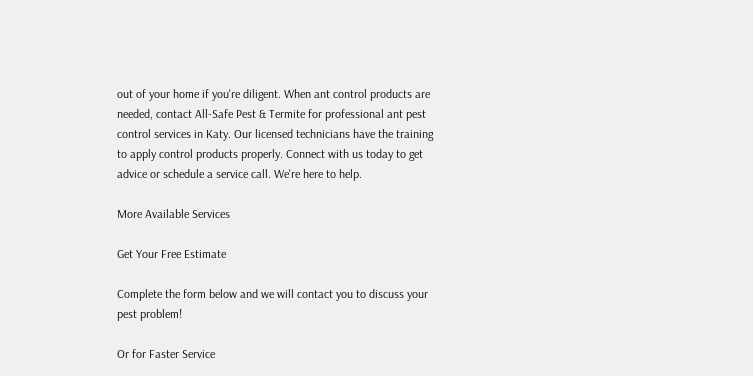out of your home if you're diligent. When ant control products are needed, contact All-Safe Pest & Termite for professional ant pest control services in Katy. Our licensed technicians have the training to apply control products properly. Connect with us today to get advice or schedule a service call. We're here to help.

More Available Services

Get Your Free Estimate

Complete the form below and we will contact you to discuss your pest problem!

Or for Faster Service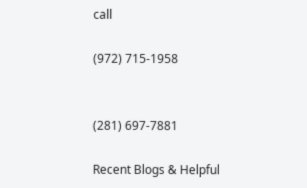call

(972) 715-1958


(281) 697-7881

Recent Blogs & Helpful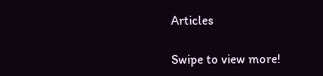Articles

Swipe to view more!